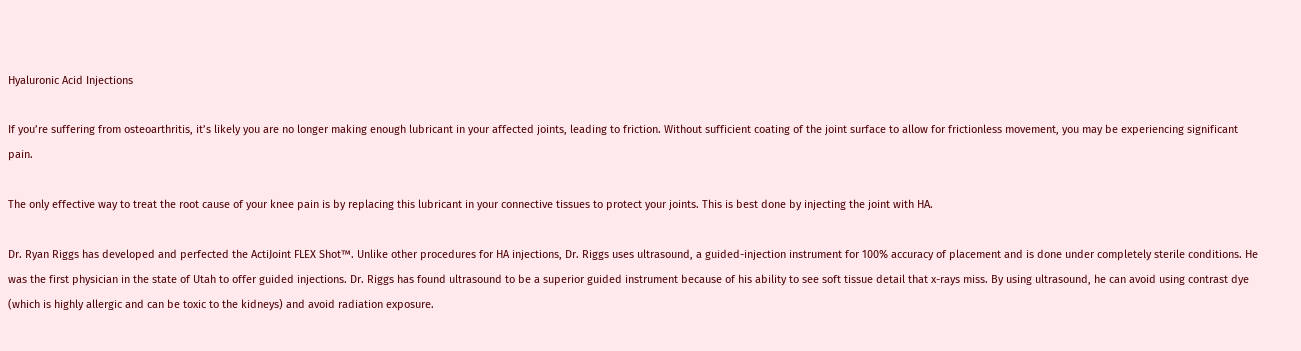Hyaluronic Acid Injections

If you’re suffering from osteoarthritis, it’s likely you are no longer making enough lubricant in your affected joints, leading to friction. Without sufficient coating of the joint surface to allow for frictionless movement, you may be experiencing significant pain.

The only effective way to treat the root cause of your knee pain is by replacing this lubricant in your connective tissues to protect your joints. This is best done by injecting the joint with HA.

Dr. Ryan Riggs has developed and perfected the ActiJoint FLEX Shot™. Unlike other procedures for HA injections, Dr. Riggs uses ultrasound, a guided-injection instrument for 100% accuracy of placement and is done under completely sterile conditions. He was the first physician in the state of Utah to offer guided injections. Dr. Riggs has found ultrasound to be a superior guided instrument because of his ability to see soft tissue detail that x-rays miss. By using ultrasound, he can avoid using contrast dye (which is highly allergic and can be toxic to the kidneys) and avoid radiation exposure.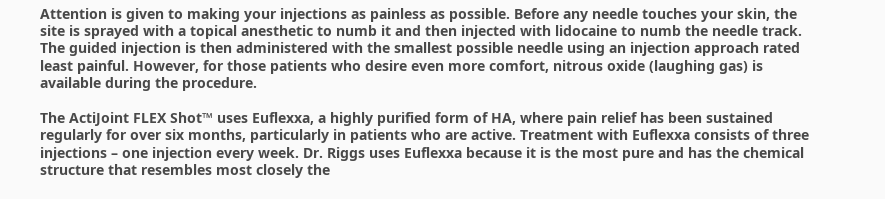Attention is given to making your injections as painless as possible. Before any needle touches your skin, the site is sprayed with a topical anesthetic to numb it and then injected with lidocaine to numb the needle track. The guided injection is then administered with the smallest possible needle using an injection approach rated least painful. However, for those patients who desire even more comfort, nitrous oxide (laughing gas) is available during the procedure.

The ActiJoint FLEX Shot™ uses Euflexxa, a highly purified form of HA, where pain relief has been sustained regularly for over six months, particularly in patients who are active. Treatment with Euflexxa consists of three injections – one injection every week. Dr. Riggs uses Euflexxa because it is the most pure and has the chemical structure that resembles most closely the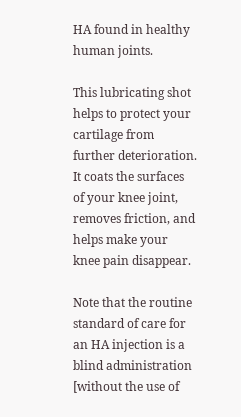HA found in healthy human joints.

This lubricating shot helps to protect your cartilage from further deterioration. It coats the surfaces of your knee joint, removes friction, and helps make your knee pain disappear.

Note that the routine standard of care for an HA injection is a blind administration [without the use of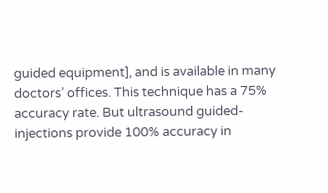guided equipment], and is available in many doctors’ offices. This technique has a 75% accuracy rate. But ultrasound guided-injections provide 100% accuracy in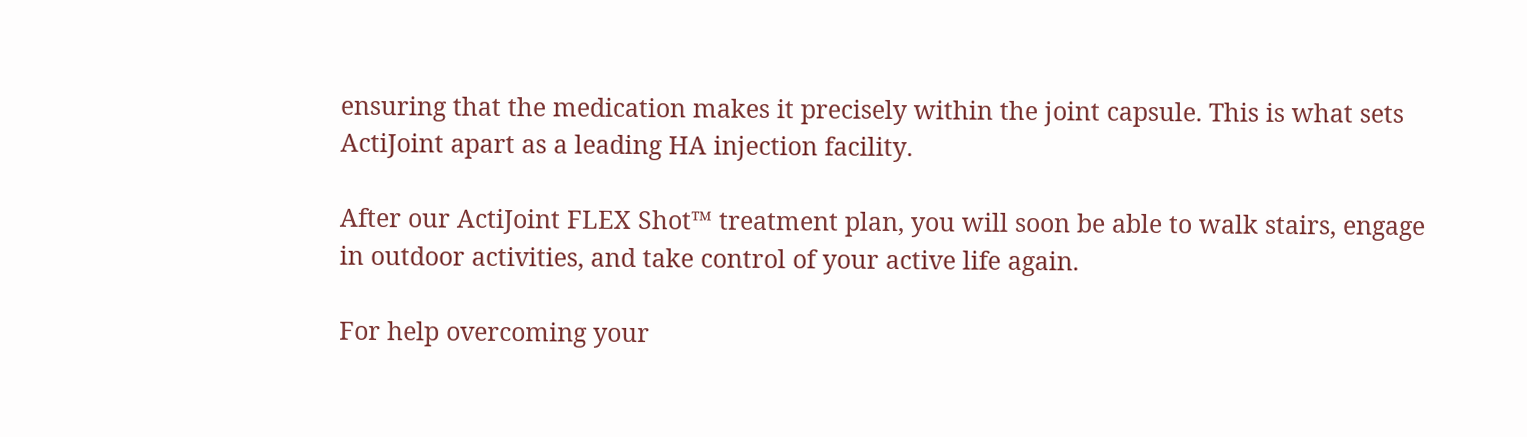ensuring that the medication makes it precisely within the joint capsule. This is what sets ActiJoint apart as a leading HA injection facility.

After our ActiJoint FLEX Shot™ treatment plan, you will soon be able to walk stairs, engage in outdoor activities, and take control of your active life again.

For help overcoming your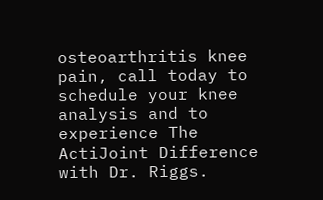osteoarthritis knee pain, call today to schedule your knee analysis and to experience The ActiJoint Difference with Dr. Riggs.